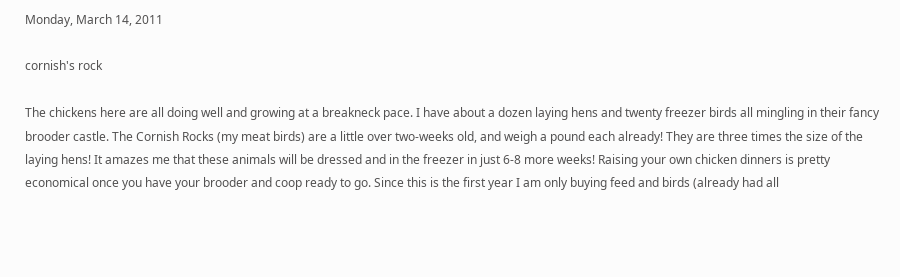Monday, March 14, 2011

cornish's rock

The chickens here are all doing well and growing at a breakneck pace. I have about a dozen laying hens and twenty freezer birds all mingling in their fancy brooder castle. The Cornish Rocks (my meat birds) are a little over two-weeks old, and weigh a pound each already! They are three times the size of the laying hens! It amazes me that these animals will be dressed and in the freezer in just 6-8 more weeks! Raising your own chicken dinners is pretty economical once you have your brooder and coop ready to go. Since this is the first year I am only buying feed and birds (already had all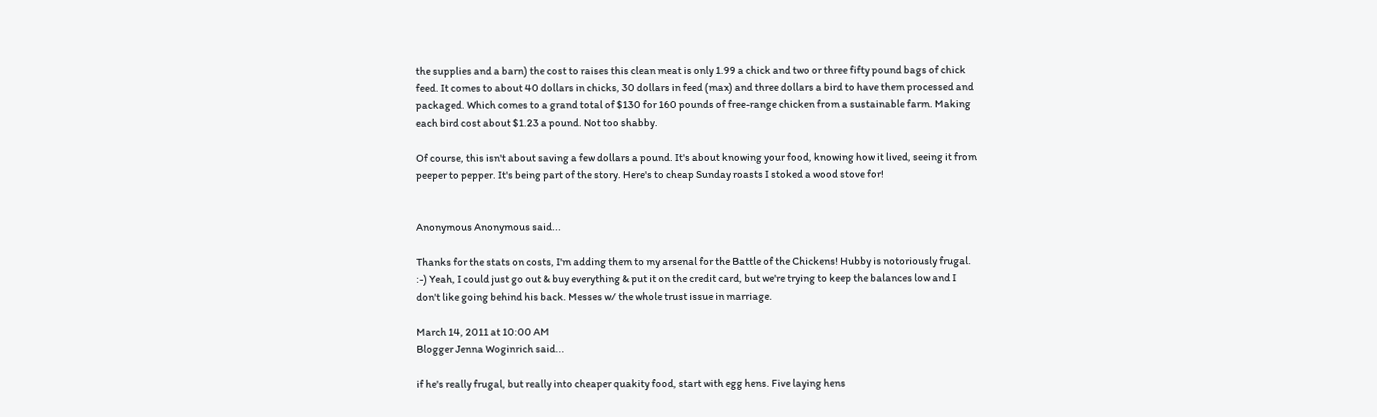the supplies and a barn) the cost to raises this clean meat is only 1.99 a chick and two or three fifty pound bags of chick feed. It comes to about 40 dollars in chicks, 30 dollars in feed (max) and three dollars a bird to have them processed and packaged. Which comes to a grand total of $130 for 160 pounds of free-range chicken from a sustainable farm. Making each bird cost about $1.23 a pound. Not too shabby.

Of course, this isn't about saving a few dollars a pound. It's about knowing your food, knowing how it lived, seeing it from peeper to pepper. It's being part of the story. Here's to cheap Sunday roasts I stoked a wood stove for!


Anonymous Anonymous said...

Thanks for the stats on costs, I'm adding them to my arsenal for the Battle of the Chickens! Hubby is notoriously frugal. :-) Yeah, I could just go out & buy everything & put it on the credit card, but we're trying to keep the balances low and I don't like going behind his back. Messes w/ the whole trust issue in marriage.

March 14, 2011 at 10:00 AM
Blogger Jenna Woginrich said...

if he's really frugal, but really into cheaper quakity food, start with egg hens. Five laying hens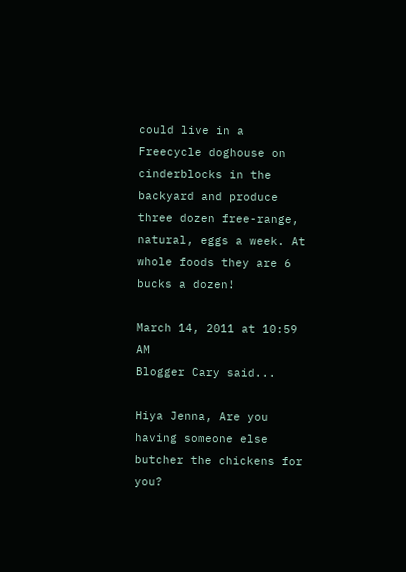could live in a Freecycle doghouse on cinderblocks in the backyard and produce three dozen free-range, natural, eggs a week. At whole foods they are 6 bucks a dozen!

March 14, 2011 at 10:59 AM
Blogger Cary said...

Hiya Jenna, Are you having someone else butcher the chickens for you?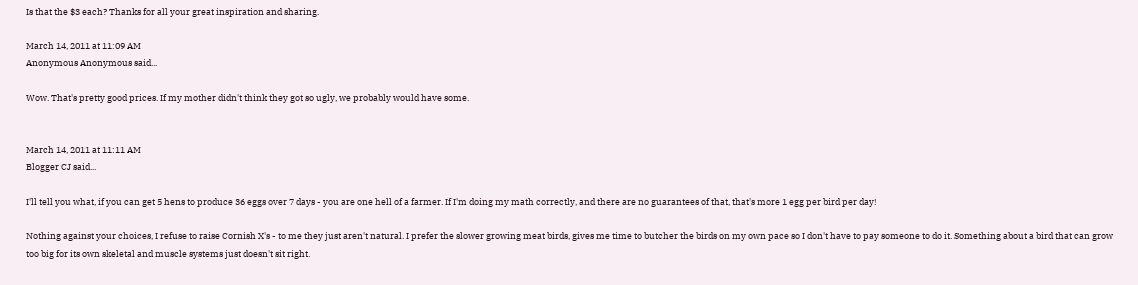Is that the $3 each? Thanks for all your great inspiration and sharing.

March 14, 2011 at 11:09 AM
Anonymous Anonymous said...

Wow. That's pretty good prices. If my mother didn't think they got so ugly, we probably would have some.


March 14, 2011 at 11:11 AM
Blogger CJ said...

I'll tell you what, if you can get 5 hens to produce 36 eggs over 7 days - you are one hell of a farmer. If I'm doing my math correctly, and there are no guarantees of that, that's more 1 egg per bird per day!

Nothing against your choices, I refuse to raise Cornish X's - to me they just aren't natural. I prefer the slower growing meat birds, gives me time to butcher the birds on my own pace so I don't have to pay someone to do it. Something about a bird that can grow too big for its own skeletal and muscle systems just doesn't sit right.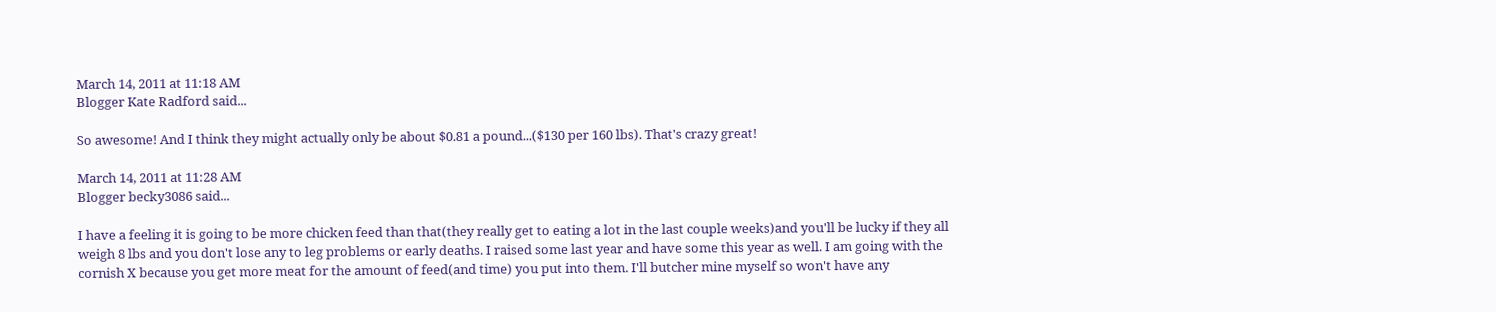March 14, 2011 at 11:18 AM
Blogger Kate Radford said...

So awesome! And I think they might actually only be about $0.81 a pound...($130 per 160 lbs). That's crazy great!

March 14, 2011 at 11:28 AM
Blogger becky3086 said...

I have a feeling it is going to be more chicken feed than that(they really get to eating a lot in the last couple weeks)and you'll be lucky if they all weigh 8 lbs and you don't lose any to leg problems or early deaths. I raised some last year and have some this year as well. I am going with the cornish X because you get more meat for the amount of feed(and time) you put into them. I'll butcher mine myself so won't have any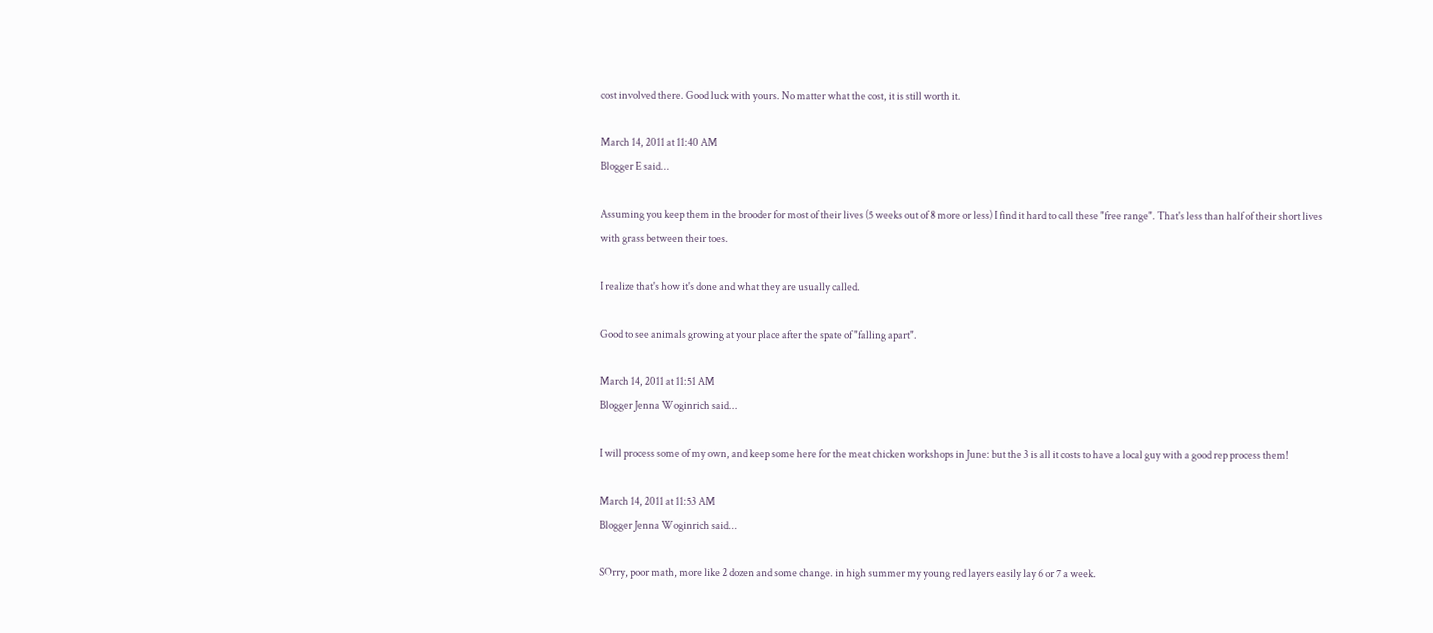cost involved there. Good luck with yours. No matter what the cost, it is still worth it.

March 14, 2011 at 11:40 AM
Blogger E said...

Assuming you keep them in the brooder for most of their lives (5 weeks out of 8 more or less) I find it hard to call these "free range". That's less than half of their short lives with grass between their toes.

I realize that's how it's done and what they are usually called.

Good to see animals growing at your place after the spate of "falling apart".

March 14, 2011 at 11:51 AM
Blogger Jenna Woginrich said...

I will process some of my own, and keep some here for the meat chicken workshops in June: but the 3 is all it costs to have a local guy with a good rep process them!

March 14, 2011 at 11:53 AM
Blogger Jenna Woginrich said...

SOrry, poor math, more like 2 dozen and some change. in high summer my young red layers easily lay 6 or 7 a week.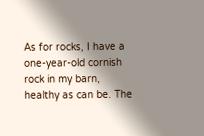As for rocks, I have a one-year-old cornish rock in my barn, healthy as can be. The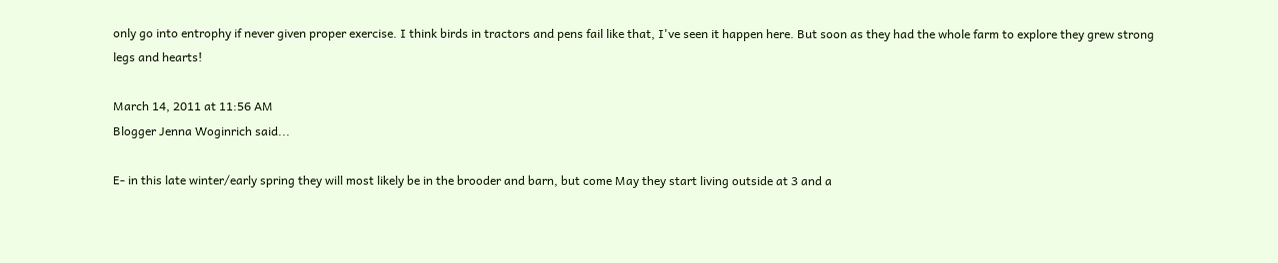only go into entrophy if never given proper exercise. I think birds in tractors and pens fail like that, I've seen it happen here. But soon as they had the whole farm to explore they grew strong legs and hearts!

March 14, 2011 at 11:56 AM
Blogger Jenna Woginrich said...

E- in this late winter/early spring they will most likely be in the brooder and barn, but come May they start living outside at 3 and a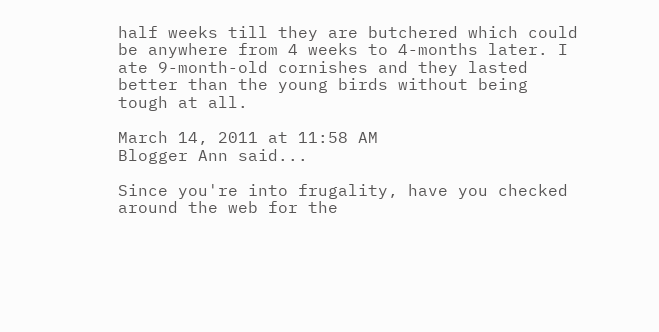half weeks till they are butchered which could be anywhere from 4 weeks to 4-months later. I ate 9-month-old cornishes and they lasted better than the young birds without being tough at all.

March 14, 2011 at 11:58 AM
Blogger Ann said...

Since you're into frugality, have you checked around the web for the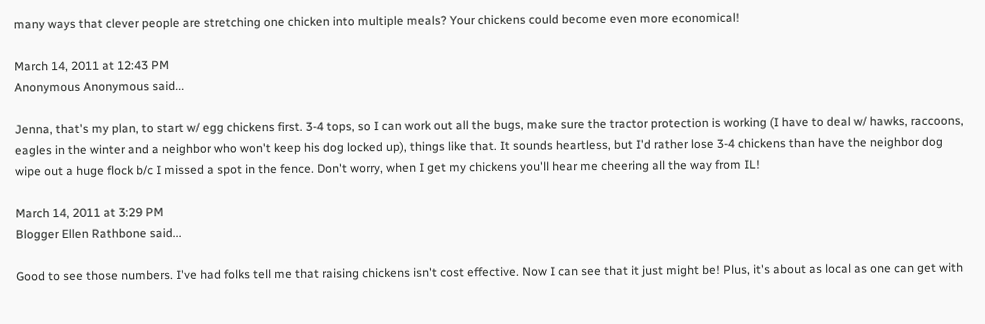many ways that clever people are stretching one chicken into multiple meals? Your chickens could become even more economical!

March 14, 2011 at 12:43 PM
Anonymous Anonymous said...

Jenna, that's my plan, to start w/ egg chickens first. 3-4 tops, so I can work out all the bugs, make sure the tractor protection is working (I have to deal w/ hawks, raccoons, eagles in the winter and a neighbor who won't keep his dog locked up), things like that. It sounds heartless, but I'd rather lose 3-4 chickens than have the neighbor dog wipe out a huge flock b/c I missed a spot in the fence. Don't worry, when I get my chickens you'll hear me cheering all the way from IL!

March 14, 2011 at 3:29 PM
Blogger Ellen Rathbone said...

Good to see those numbers. I've had folks tell me that raising chickens isn't cost effective. Now I can see that it just might be! Plus, it's about as local as one can get with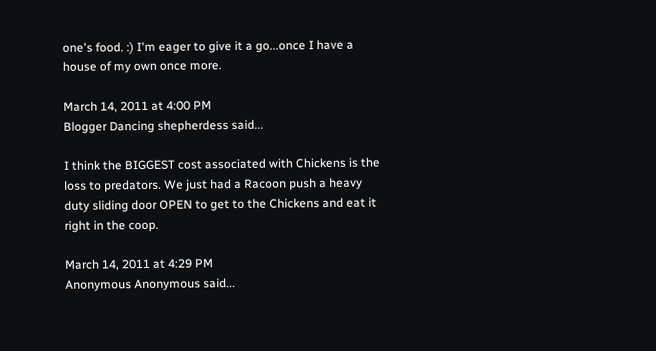one's food. :) I'm eager to give it a go...once I have a house of my own once more.

March 14, 2011 at 4:00 PM
Blogger Dancing shepherdess said...

I think the BIGGEST cost associated with Chickens is the loss to predators. We just had a Racoon push a heavy duty sliding door OPEN to get to the Chickens and eat it right in the coop.

March 14, 2011 at 4:29 PM
Anonymous Anonymous said...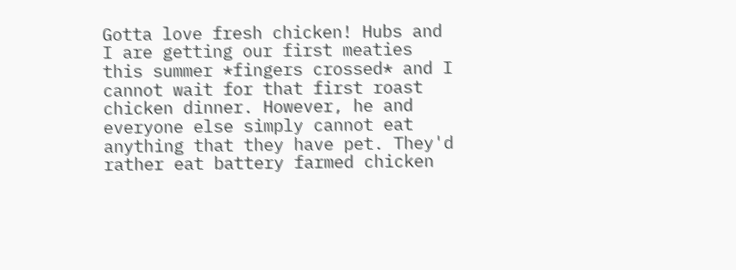Gotta love fresh chicken! Hubs and I are getting our first meaties this summer *fingers crossed* and I cannot wait for that first roast chicken dinner. However, he and everyone else simply cannot eat anything that they have pet. They'd rather eat battery farmed chicken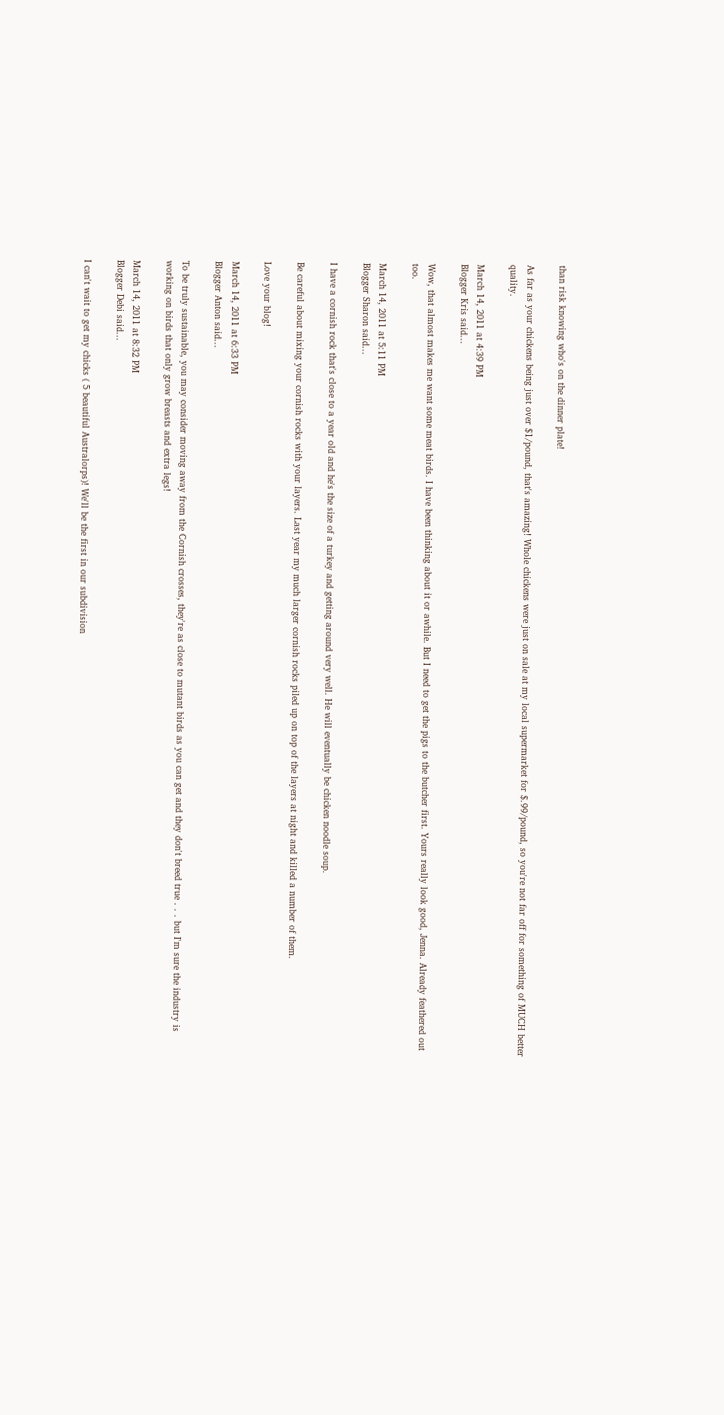than risk knowing who's on the dinner plate!

As far as your chickens being just over $1/pound, that's amazing! Whole chickens were just on sale at my local supermarket for $.99/pound, so you're not far off for something of MUCH better quality.

March 14, 2011 at 4:39 PM
Blogger Kris said...

Wow, that almost makes me want some meat birds. I have been thinking about it or awhile. But I need to get the pigs to the butcher first. Yours really look good, Jenna. Already feathered out too.

March 14, 2011 at 5:11 PM
Blogger Sharon said...

I have a cornish rock that's close to a year old and he's the size of a turkey and getting around very well. He will eventually be chicken noodle soup.

Be careful about mixing your cornish rocks with your layers. Last year my much larger cornish rocks piled up on top of the layers at night and killed a number of them.

Love your blog!

March 14, 2011 at 6:33 PM
Blogger Anton said...

To be truly sustainable, you may consider moving away from the Cornish crosses, they're as close to mutant birds as you can get and they don't breed true . . . but I'm sure the industry is working on birds that only grow breasts and extra legs!

March 14, 2011 at 8:32 PM
Blogger Debi said...

I can't wait to get my chicks ( 5 beautiful Australorps)! We'll be the first in our subdivision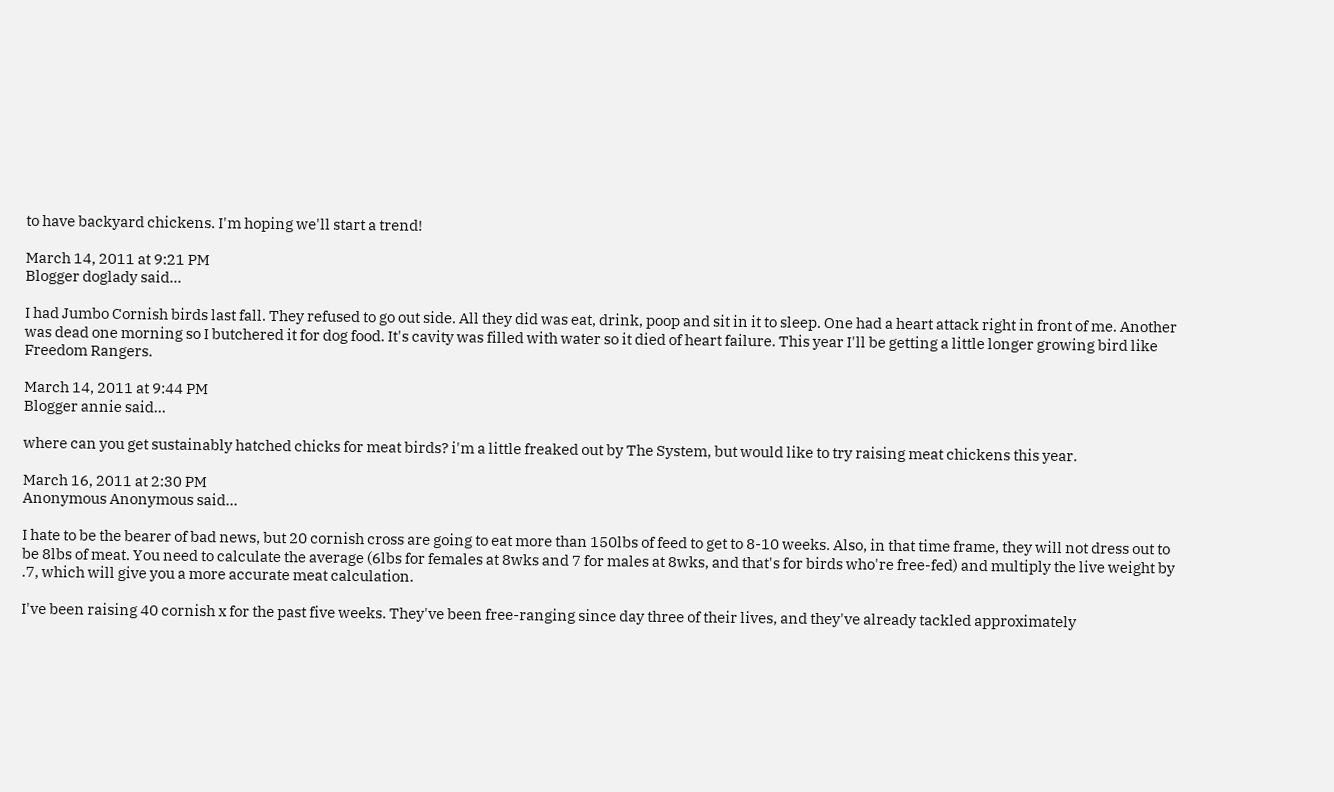to have backyard chickens. I'm hoping we'll start a trend!

March 14, 2011 at 9:21 PM
Blogger doglady said...

I had Jumbo Cornish birds last fall. They refused to go out side. All they did was eat, drink, poop and sit in it to sleep. One had a heart attack right in front of me. Another was dead one morning so I butchered it for dog food. It's cavity was filled with water so it died of heart failure. This year I'll be getting a little longer growing bird like Freedom Rangers.

March 14, 2011 at 9:44 PM
Blogger annie said...

where can you get sustainably hatched chicks for meat birds? i'm a little freaked out by The System, but would like to try raising meat chickens this year.

March 16, 2011 at 2:30 PM
Anonymous Anonymous said...

I hate to be the bearer of bad news, but 20 cornish cross are going to eat more than 150lbs of feed to get to 8-10 weeks. Also, in that time frame, they will not dress out to be 8lbs of meat. You need to calculate the average (6lbs for females at 8wks and 7 for males at 8wks, and that's for birds who're free-fed) and multiply the live weight by .7, which will give you a more accurate meat calculation.

I've been raising 40 cornish x for the past five weeks. They've been free-ranging since day three of their lives, and they've already tackled approximately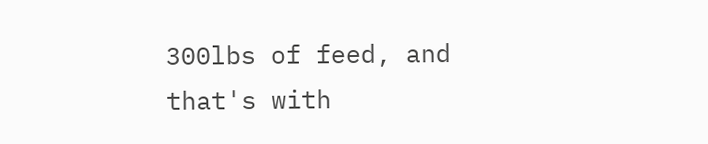300lbs of feed, and that's with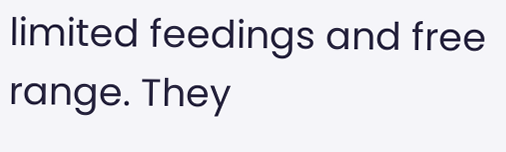limited feedings and free range. They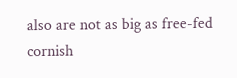also are not as big as free-fed cornish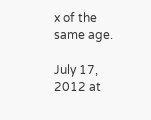x of the same age.

July 17, 2012 at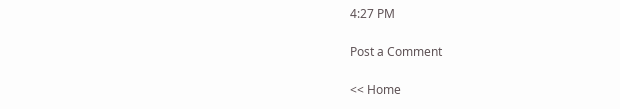4:27 PM

Post a Comment

<< Home